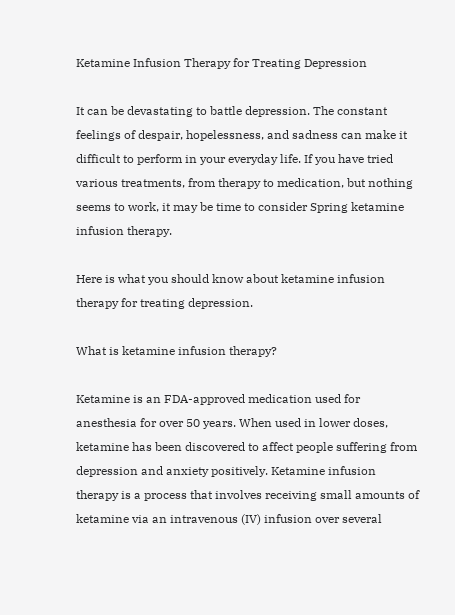Ketamine Infusion Therapy for Treating Depression

It can be devastating to battle depression. The constant feelings of despair, hopelessness, and sadness can make it difficult to perform in your everyday life. If you have tried various treatments, from therapy to medication, but nothing seems to work, it may be time to consider Spring ketamine infusion therapy.

Here is what you should know about ketamine infusion therapy for treating depression.

What is ketamine infusion therapy?

Ketamine is an FDA-approved medication used for anesthesia for over 50 years. When used in lower doses, ketamine has been discovered to affect people suffering from depression and anxiety positively. Ketamine infusion therapy is a process that involves receiving small amounts of ketamine via an intravenous (IV) infusion over several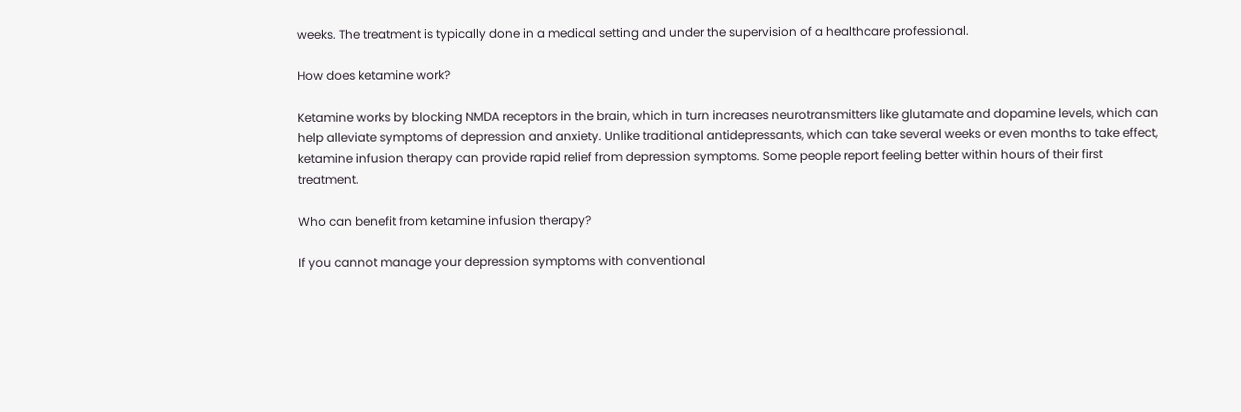weeks. The treatment is typically done in a medical setting and under the supervision of a healthcare professional.

How does ketamine work?

Ketamine works by blocking NMDA receptors in the brain, which in turn increases neurotransmitters like glutamate and dopamine levels, which can help alleviate symptoms of depression and anxiety. Unlike traditional antidepressants, which can take several weeks or even months to take effect, ketamine infusion therapy can provide rapid relief from depression symptoms. Some people report feeling better within hours of their first treatment.

Who can benefit from ketamine infusion therapy?

If you cannot manage your depression symptoms with conventional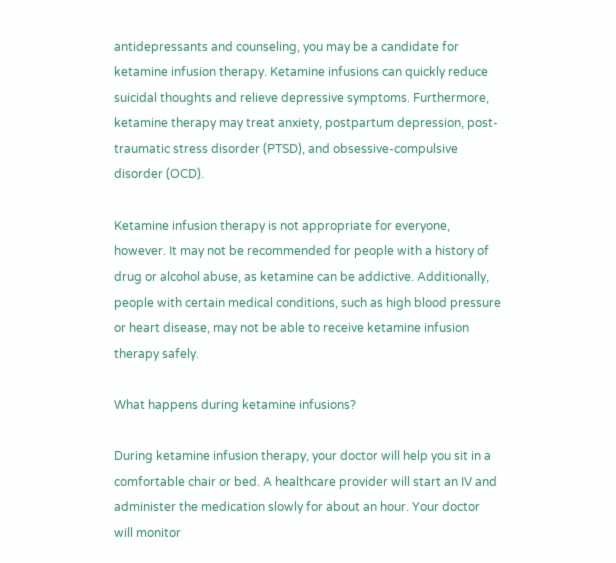antidepressants and counseling, you may be a candidate for ketamine infusion therapy. Ketamine infusions can quickly reduce suicidal thoughts and relieve depressive symptoms. Furthermore, ketamine therapy may treat anxiety, postpartum depression, post-traumatic stress disorder (PTSD), and obsessive-compulsive disorder (OCD).

Ketamine infusion therapy is not appropriate for everyone, however. It may not be recommended for people with a history of drug or alcohol abuse, as ketamine can be addictive. Additionally, people with certain medical conditions, such as high blood pressure or heart disease, may not be able to receive ketamine infusion therapy safely.

What happens during ketamine infusions?

During ketamine infusion therapy, your doctor will help you sit in a comfortable chair or bed. A healthcare provider will start an IV and administer the medication slowly for about an hour. Your doctor will monitor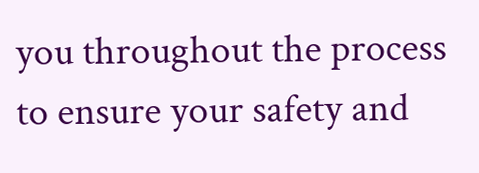you throughout the process to ensure your safety and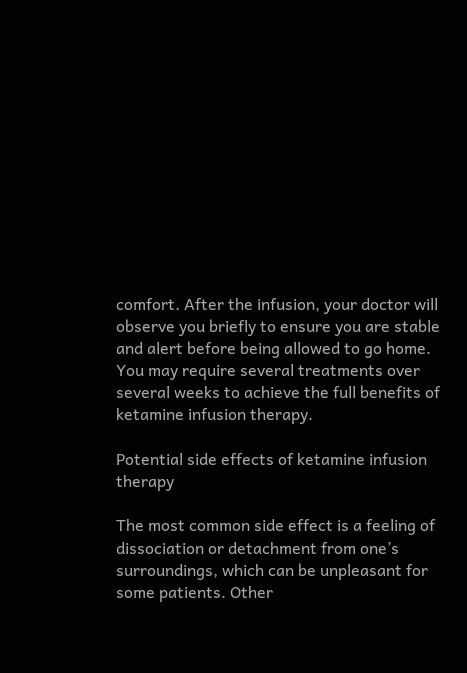comfort. After the infusion, your doctor will observe you briefly to ensure you are stable and alert before being allowed to go home. You may require several treatments over several weeks to achieve the full benefits of ketamine infusion therapy.

Potential side effects of ketamine infusion therapy

The most common side effect is a feeling of dissociation or detachment from one’s surroundings, which can be unpleasant for some patients. Other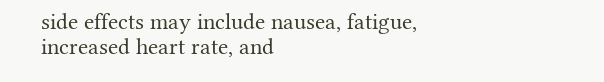side effects may include nausea, fatigue, increased heart rate, and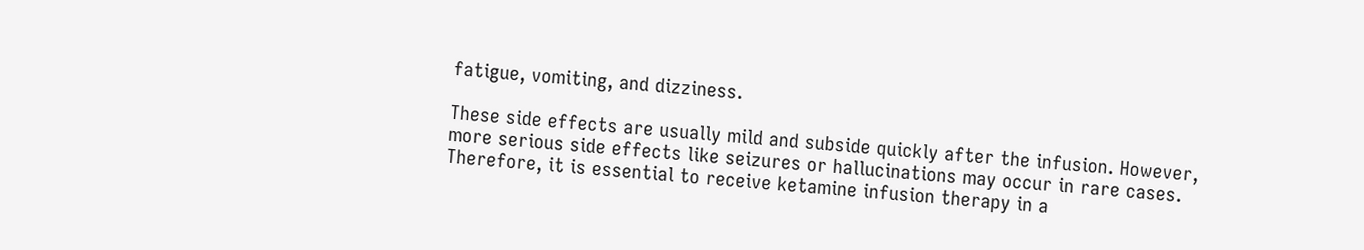fatigue, vomiting, and dizziness.

These side effects are usually mild and subside quickly after the infusion. However, more serious side effects like seizures or hallucinations may occur in rare cases. Therefore, it is essential to receive ketamine infusion therapy in a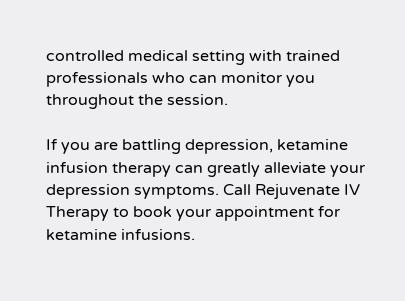controlled medical setting with trained professionals who can monitor you throughout the session.

If you are battling depression, ketamine infusion therapy can greatly alleviate your depression symptoms. Call Rejuvenate IV Therapy to book your appointment for ketamine infusions.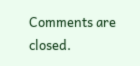Comments are closed.